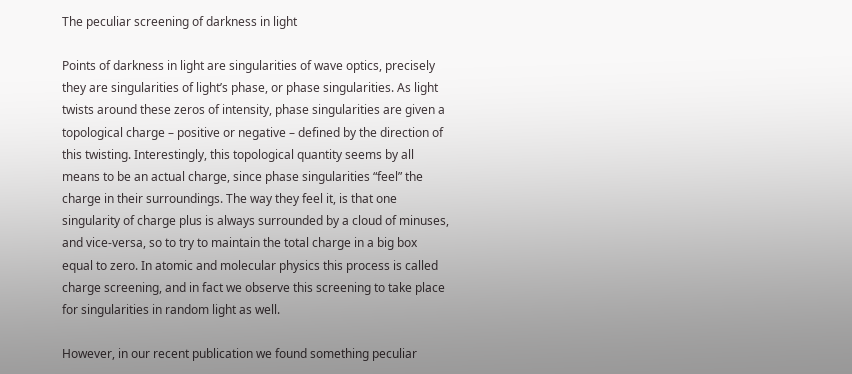The peculiar screening of darkness in light

Points of darkness in light are singularities of wave optics, precisely they are singularities of light’s phase, or phase singularities. As light twists around these zeros of intensity, phase singularities are given a topological charge – positive or negative – defined by the direction of this twisting. Interestingly, this topological quantity seems by all means to be an actual charge, since phase singularities “feel” the charge in their surroundings. The way they feel it, is that one singularity of charge plus is always surrounded by a cloud of minuses, and vice-versa, so to try to maintain the total charge in a big box equal to zero. In atomic and molecular physics this process is called charge screening, and in fact we observe this screening to take place for singularities in random light as well.

However, in our recent publication we found something peculiar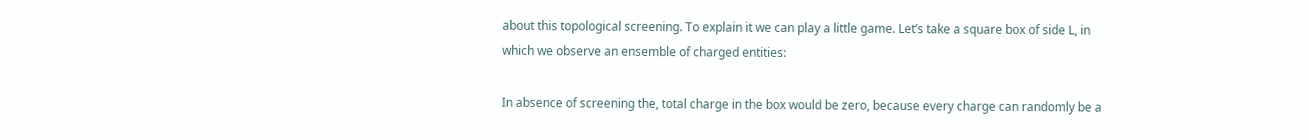about this topological screening. To explain it we can play a little game. Let’s take a square box of side L, in which we observe an ensemble of charged entities:

In absence of screening the, total charge in the box would be zero, because every charge can randomly be a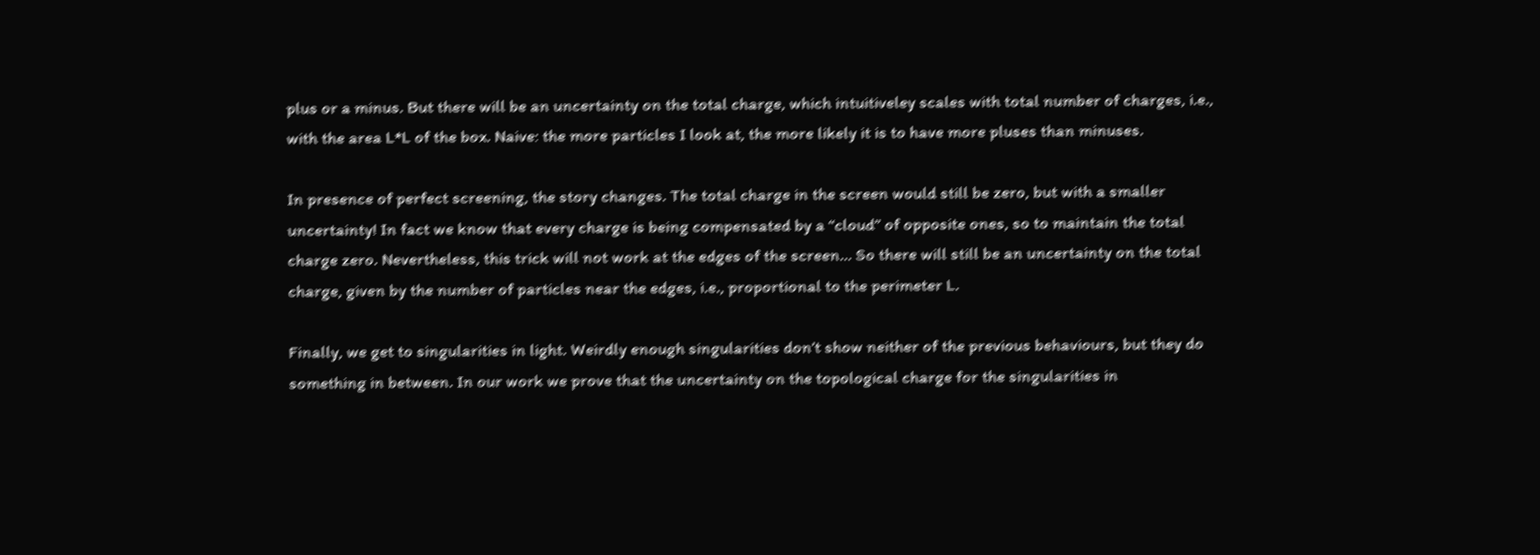plus or a minus. But there will be an uncertainty on the total charge, which intuitiveley scales with total number of charges, i.e., with the area L*L of the box. Naive: the more particles I look at, the more likely it is to have more pluses than minuses.

In presence of perfect screening, the story changes. The total charge in the screen would still be zero, but with a smaller uncertainty! In fact we know that every charge is being compensated by a “cloud” of opposite ones, so to maintain the total charge zero. Nevertheless, this trick will not work at the edges of the screen… So there will still be an uncertainty on the total charge, given by the number of particles near the edges, i.e., proportional to the perimeter L.

Finally, we get to singularities in light. Weirdly enough singularities don’t show neither of the previous behaviours, but they do something in between. In our work we prove that the uncertainty on the topological charge for the singularities in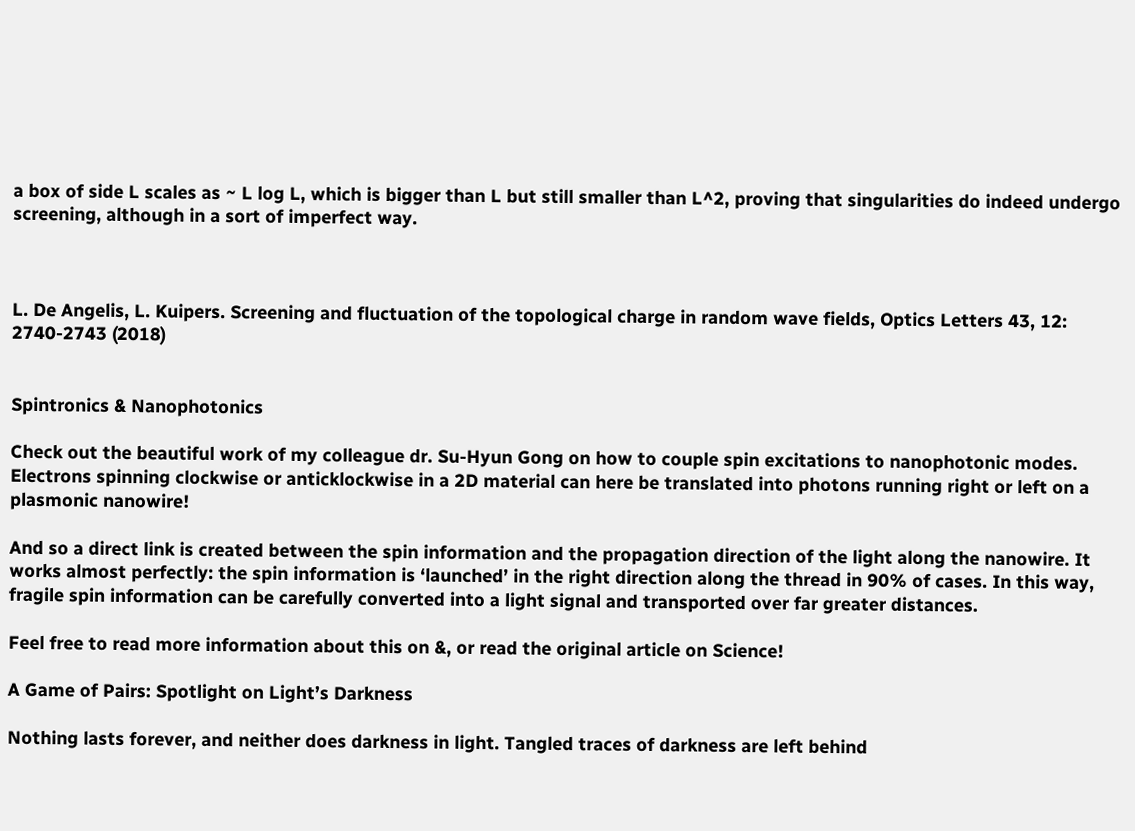a box of side L scales as ~ L log L, which is bigger than L but still smaller than L^2, proving that singularities do indeed undergo screening, although in a sort of imperfect way.



L. De Angelis, L. Kuipers. Screening and fluctuation of the topological charge in random wave fields, Optics Letters 43, 12: 2740-2743 (2018)


Spintronics & Nanophotonics

Check out the beautiful work of my colleague dr. Su-Hyun Gong on how to couple spin excitations to nanophotonic modes. Electrons spinning clockwise or anticklockwise in a 2D material can here be translated into photons running right or left on a plasmonic nanowire!

And so a direct link is created between the spin information and the propagation direction of the light along the nanowire. It works almost perfectly: the spin information is ‘launched’ in the right direction along the thread in 90% of cases. In this way, fragile spin information can be carefully converted into a light signal and transported over far greater distances.

Feel free to read more information about this on &, or read the original article on Science!

A Game of Pairs: Spotlight on Light’s Darkness

Nothing lasts forever, and neither does darkness in light. Tangled traces of darkness are left behind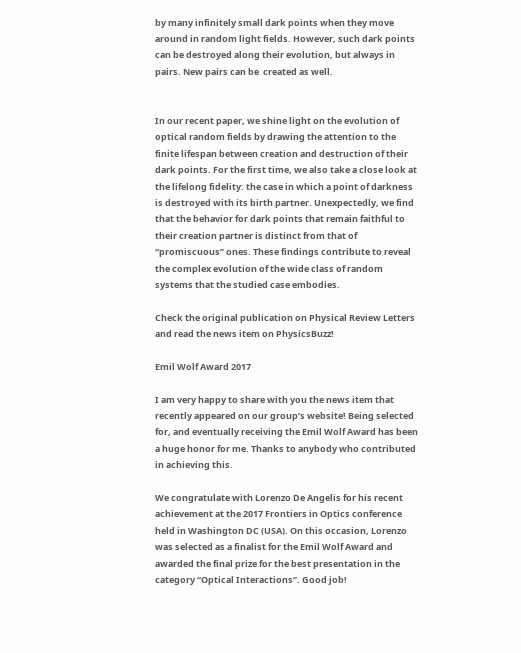by many infinitely small dark points when they move around in random light fields. However, such dark points can be destroyed along their evolution, but always in pairs. New pairs can be  created as well.


In our recent paper, we shine light on the evolution of optical random fields by drawing the attention to the finite lifespan between creation and destruction of their dark points. For the first time, we also take a close look at the lifelong fidelity: the case in which a point of darkness is destroyed with its birth partner. Unexpectedly, we find that the behavior for dark points that remain faithful to their creation partner is distinct from that of “promiscuous” ones. These findings contribute to reveal the complex evolution of the wide class of random systems that the studied case embodies.

Check the original publication on Physical Review Letters and read the news item on PhysicsBuzz!

Emil Wolf Award 2017

I am very happy to share with you the news item that recently appeared on our group’s website! Being selected for, and eventually receiving the Emil Wolf Award has been a huge honor for me. Thanks to anybody who contributed in achieving this.

We congratulate with Lorenzo De Angelis for his recent achievement at the 2017 Frontiers in Optics conference held in Washington DC (USA). On this occasion, Lorenzo was selected as a finalist for the Emil Wolf Award and awarded the final prize for the best presentation in the category “Optical Interactions”. Good job!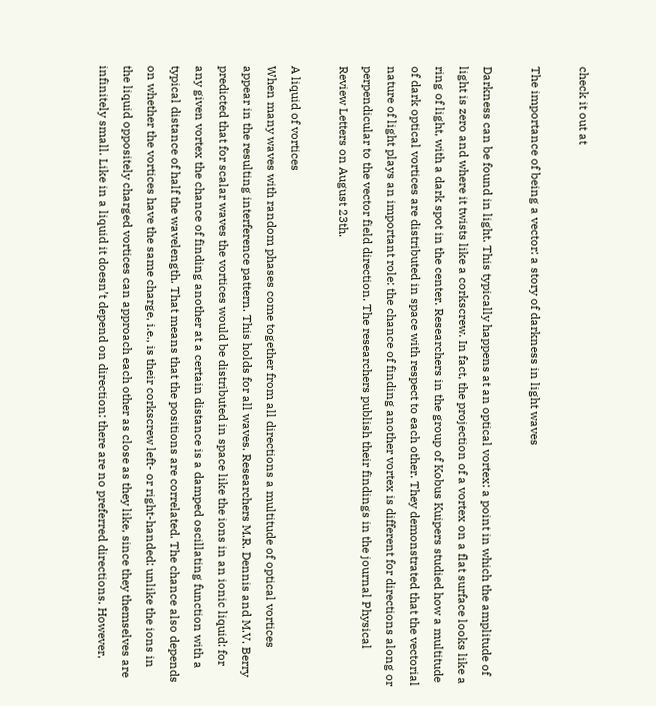check it out at

The importance of being a vector: a story of darkness in light waves

Darkness can be found in light. This typically happens at an optical vortex: a point in which the amplitude of light is zero and where it twists like a corkscrew. In fact, the projection of a vortex on a flat surface looks like a ring of light, with a dark spot in the center. Researchers in the group of Kobus Kuipers studied how a multitude of dark optical vortices are distributed in space with respect to each other. They demonstrated that the vectorial nature of light plays an important role: the chance of finding another vortex is different for directions along or perpendicular to the vector field direction. The researchers publish their findings in the journal Physical Review Letters on August 23th.

A liquid of vortices
When many waves with random phases come together from all directions a multitude of optical vortices appear in the resulting interference pattern. This holds for all waves. Researchers M.R. Dennis and M.V. Berry predicted that for scalar waves the vortices would be distributed in space like the ions in an ionic liquid: for any given vortex the chance of finding another at a certain distance is a damped oscillating function with a typical distance of half the wavelength. That means that the positions are correlated. The chance also depends on whether the vortices have the same charge, i.e., is their corkscrew left- or right-handed: unlike the ions in the liquid oppositely charged vortices can approach each other as close as they like, since they themselves are infinitely small. Like in a liquid it doesn’t depend on direction: there are no preferred directions. However,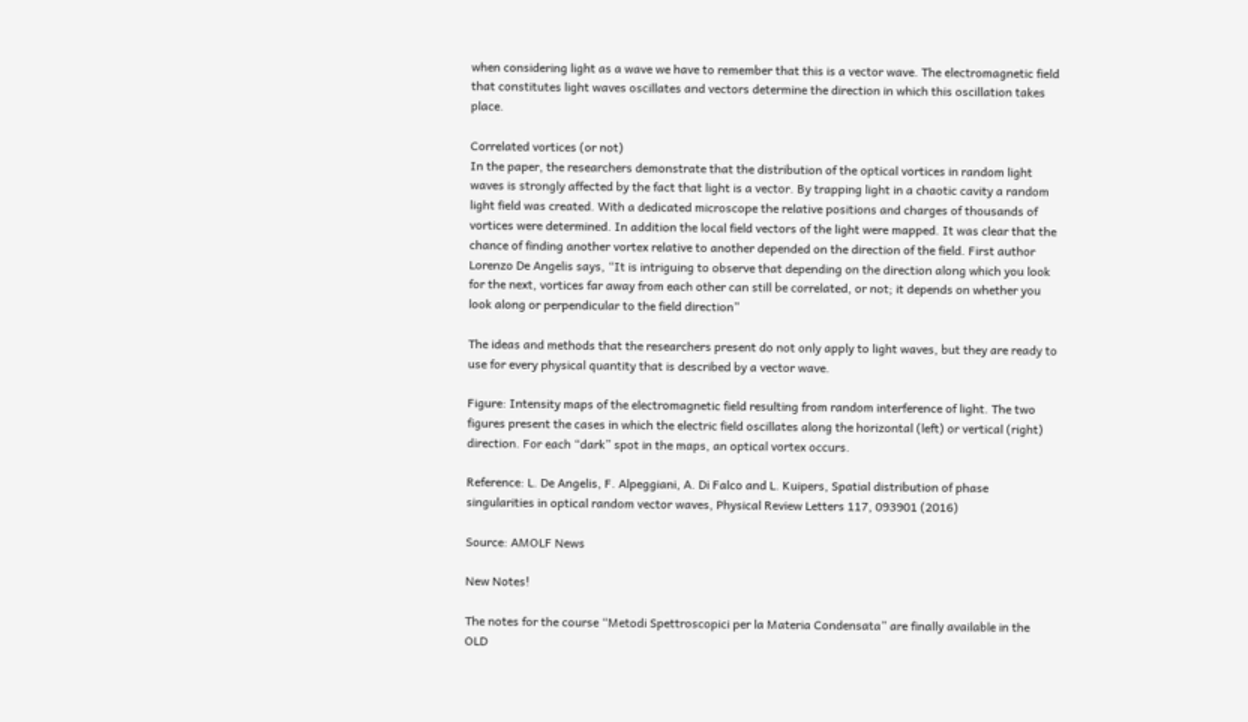when considering light as a wave we have to remember that this is a vector wave. The electromagnetic field that constitutes light waves oscillates and vectors determine the direction in which this oscillation takes place.

Correlated vortices (or not)
In the paper, the researchers demonstrate that the distribution of the optical vortices in random light waves is strongly affected by the fact that light is a vector. By trapping light in a chaotic cavity a random light field was created. With a dedicated microscope the relative positions and charges of thousands of vortices were determined. In addition the local field vectors of the light were mapped. It was clear that the chance of finding another vortex relative to another depended on the direction of the field. First author Lorenzo De Angelis says, “It is intriguing to observe that depending on the direction along which you look for the next, vortices far away from each other can still be correlated, or not; it depends on whether you look along or perpendicular to the field direction”

The ideas and methods that the researchers present do not only apply to light waves, but they are ready to use for every physical quantity that is described by a vector wave.

Figure: Intensity maps of the electromagnetic field resulting from random interference of light. The two figures present the cases in which the electric field oscillates along the horizontal (left) or vertical (right) direction. For each “dark” spot in the maps, an optical vortex occurs.

Reference: L. De Angelis, F. Alpeggiani, A. Di Falco and L. Kuipers, Spatial distribution of phase singularities in optical random vector waves, Physical Review Letters 117, 093901 (2016)

Source: AMOLF News

New Notes!

The notes for the course “Metodi Spettroscopici per la Materia Condensata” are finally available in the OLD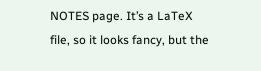NOTES page. It’s a LaTeX file, so it looks fancy, but the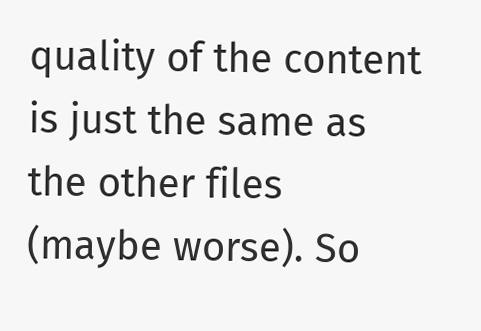quality of the content is just the same as the other files (maybe worse). So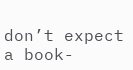don’t expect a book-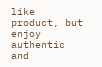like product, but enjoy authentic and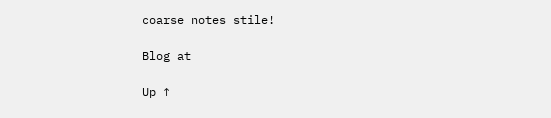coarse notes stile!

Blog at

Up ↑